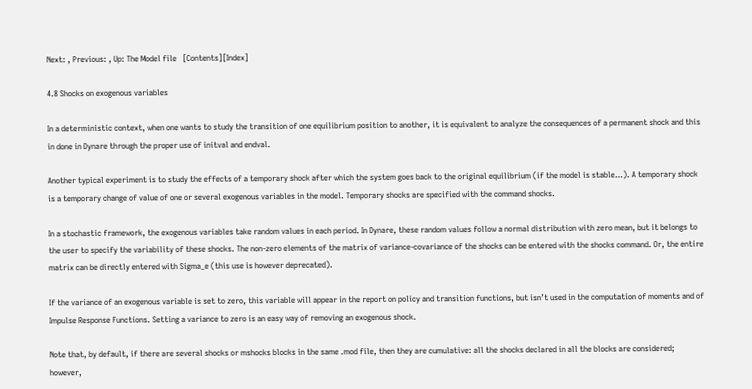Next: , Previous: , Up: The Model file   [Contents][Index]

4.8 Shocks on exogenous variables

In a deterministic context, when one wants to study the transition of one equilibrium position to another, it is equivalent to analyze the consequences of a permanent shock and this in done in Dynare through the proper use of initval and endval.

Another typical experiment is to study the effects of a temporary shock after which the system goes back to the original equilibrium (if the model is stable…). A temporary shock is a temporary change of value of one or several exogenous variables in the model. Temporary shocks are specified with the command shocks.

In a stochastic framework, the exogenous variables take random values in each period. In Dynare, these random values follow a normal distribution with zero mean, but it belongs to the user to specify the variability of these shocks. The non-zero elements of the matrix of variance-covariance of the shocks can be entered with the shocks command. Or, the entire matrix can be directly entered with Sigma_e (this use is however deprecated).

If the variance of an exogenous variable is set to zero, this variable will appear in the report on policy and transition functions, but isn’t used in the computation of moments and of Impulse Response Functions. Setting a variance to zero is an easy way of removing an exogenous shock.

Note that, by default, if there are several shocks or mshocks blocks in the same .mod file, then they are cumulative: all the shocks declared in all the blocks are considered; however,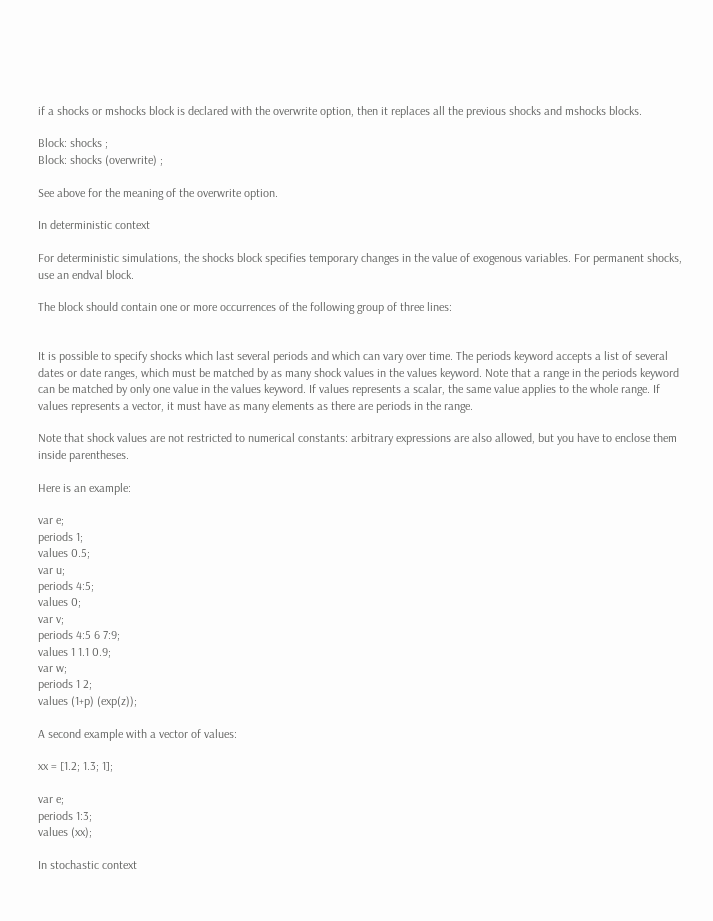if a shocks or mshocks block is declared with the overwrite option, then it replaces all the previous shocks and mshocks blocks.

Block: shocks ;
Block: shocks (overwrite) ;

See above for the meaning of the overwrite option.

In deterministic context

For deterministic simulations, the shocks block specifies temporary changes in the value of exogenous variables. For permanent shocks, use an endval block.

The block should contain one or more occurrences of the following group of three lines:


It is possible to specify shocks which last several periods and which can vary over time. The periods keyword accepts a list of several dates or date ranges, which must be matched by as many shock values in the values keyword. Note that a range in the periods keyword can be matched by only one value in the values keyword. If values represents a scalar, the same value applies to the whole range. If values represents a vector, it must have as many elements as there are periods in the range.

Note that shock values are not restricted to numerical constants: arbitrary expressions are also allowed, but you have to enclose them inside parentheses.

Here is an example:

var e;
periods 1;
values 0.5;
var u;
periods 4:5;
values 0;
var v;
periods 4:5 6 7:9;
values 1 1.1 0.9;
var w;
periods 1 2;
values (1+p) (exp(z));

A second example with a vector of values:

xx = [1.2; 1.3; 1];

var e;
periods 1:3;
values (xx);

In stochastic context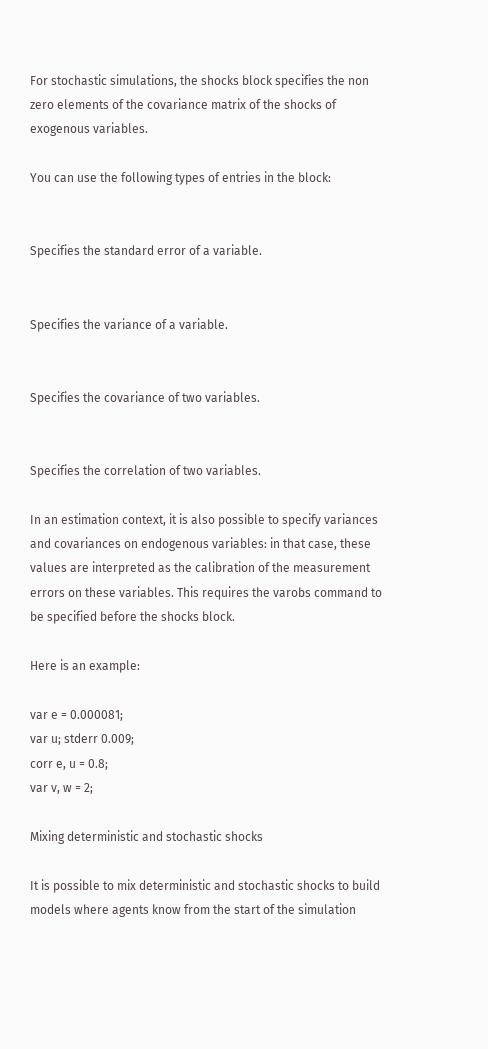For stochastic simulations, the shocks block specifies the non zero elements of the covariance matrix of the shocks of exogenous variables.

You can use the following types of entries in the block:


Specifies the standard error of a variable.


Specifies the variance of a variable.


Specifies the covariance of two variables.


Specifies the correlation of two variables.

In an estimation context, it is also possible to specify variances and covariances on endogenous variables: in that case, these values are interpreted as the calibration of the measurement errors on these variables. This requires the varobs command to be specified before the shocks block.

Here is an example:

var e = 0.000081;
var u; stderr 0.009;
corr e, u = 0.8;
var v, w = 2;

Mixing deterministic and stochastic shocks

It is possible to mix deterministic and stochastic shocks to build models where agents know from the start of the simulation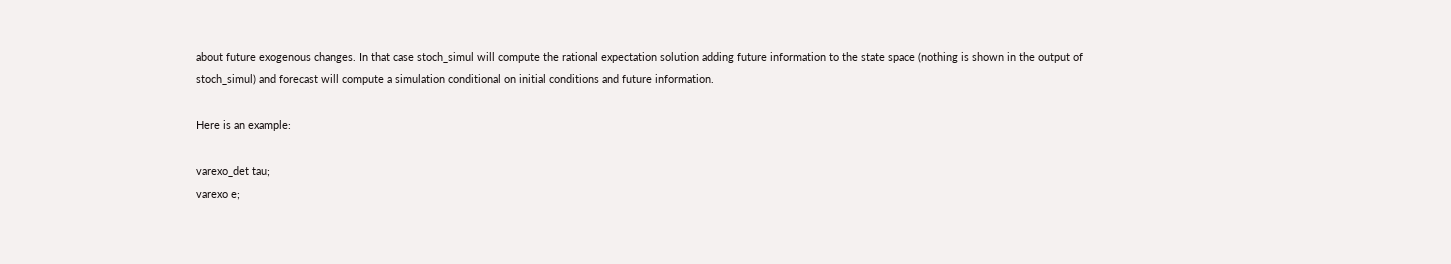about future exogenous changes. In that case stoch_simul will compute the rational expectation solution adding future information to the state space (nothing is shown in the output of stoch_simul) and forecast will compute a simulation conditional on initial conditions and future information.

Here is an example:

varexo_det tau;
varexo e;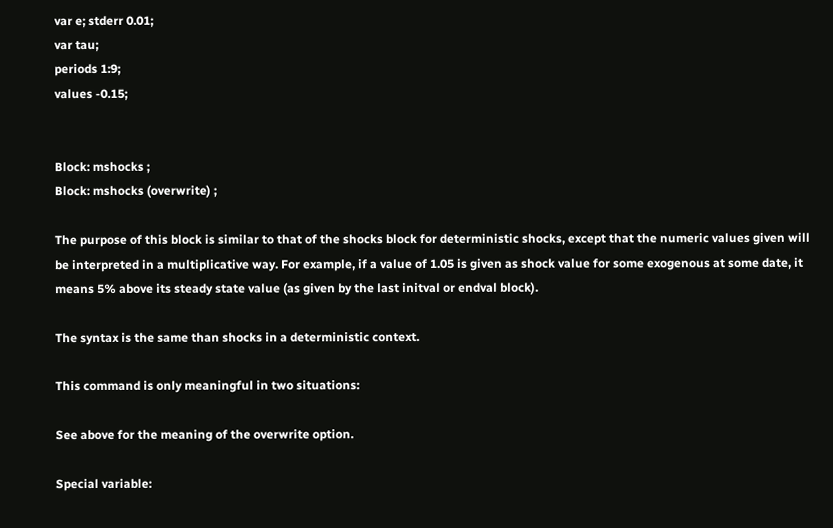var e; stderr 0.01;
var tau;
periods 1:9;
values -0.15;


Block: mshocks ;
Block: mshocks (overwrite) ;

The purpose of this block is similar to that of the shocks block for deterministic shocks, except that the numeric values given will be interpreted in a multiplicative way. For example, if a value of 1.05 is given as shock value for some exogenous at some date, it means 5% above its steady state value (as given by the last initval or endval block).

The syntax is the same than shocks in a deterministic context.

This command is only meaningful in two situations:

See above for the meaning of the overwrite option.

Special variable: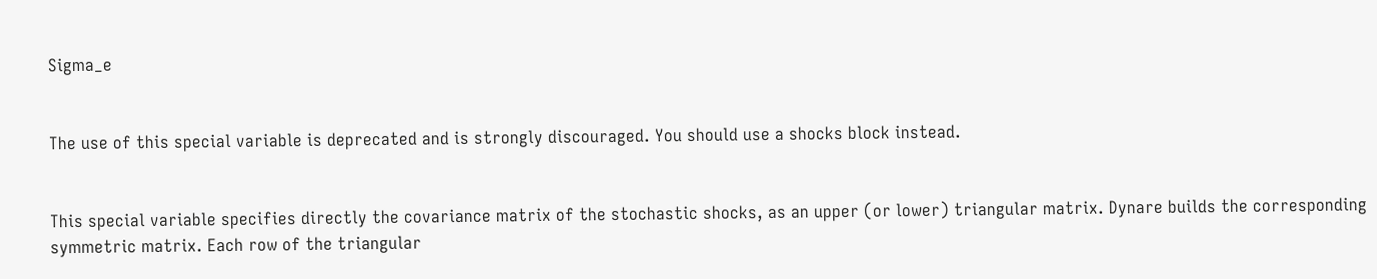Sigma_e


The use of this special variable is deprecated and is strongly discouraged. You should use a shocks block instead.


This special variable specifies directly the covariance matrix of the stochastic shocks, as an upper (or lower) triangular matrix. Dynare builds the corresponding symmetric matrix. Each row of the triangular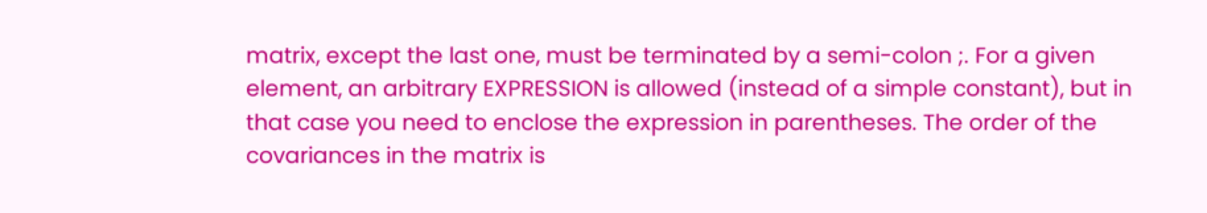matrix, except the last one, must be terminated by a semi-colon ;. For a given element, an arbitrary EXPRESSION is allowed (instead of a simple constant), but in that case you need to enclose the expression in parentheses. The order of the covariances in the matrix is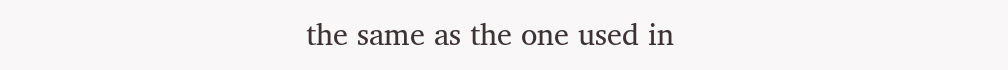the same as the one used in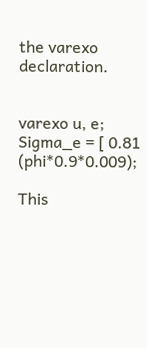the varexo declaration.


varexo u, e;
Sigma_e = [ 0.81 (phi*0.9*0.009);

This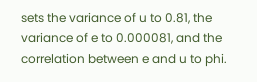sets the variance of u to 0.81, the variance of e to 0.000081, and the correlation between e and u to phi.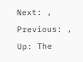Next: , Previous: , Up: The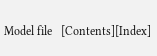Model file   [Contents][Index]